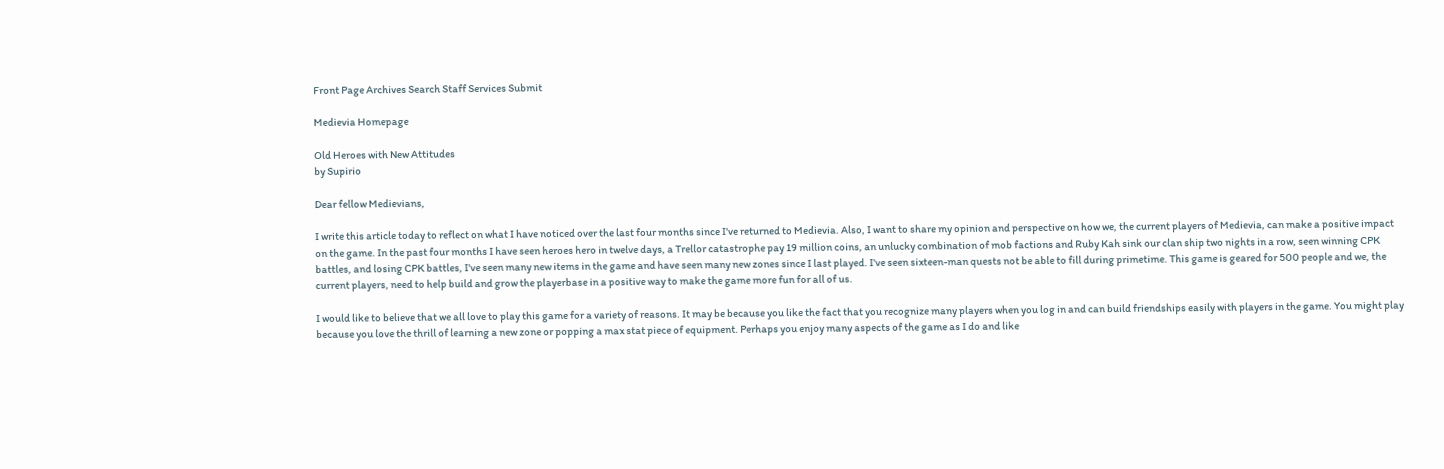Front Page Archives Search Staff Services Submit

Medievia Homepage

Old Heroes with New Attitudes
by Supirio

Dear fellow Medievians,

I write this article today to reflect on what I have noticed over the last four months since I've returned to Medievia. Also, I want to share my opinion and perspective on how we, the current players of Medievia, can make a positive impact on the game. In the past four months I have seen heroes hero in twelve days, a Trellor catastrophe pay 19 million coins, an unlucky combination of mob factions and Ruby Kah sink our clan ship two nights in a row, seen winning CPK battles, and losing CPK battles, I've seen many new items in the game and have seen many new zones since I last played. I've seen sixteen-man quests not be able to fill during primetime. This game is geared for 500 people and we, the current players, need to help build and grow the playerbase in a positive way to make the game more fun for all of us.

I would like to believe that we all love to play this game for a variety of reasons. It may be because you like the fact that you recognize many players when you log in and can build friendships easily with players in the game. You might play because you love the thrill of learning a new zone or popping a max stat piece of equipment. Perhaps you enjoy many aspects of the game as I do and like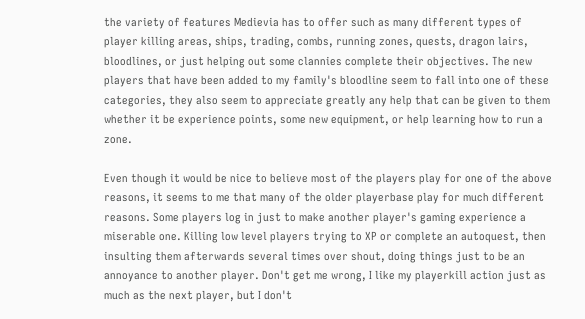the variety of features Medievia has to offer such as many different types of player killing areas, ships, trading, combs, running zones, quests, dragon lairs, bloodlines, or just helping out some clannies complete their objectives. The new players that have been added to my family's bloodline seem to fall into one of these categories, they also seem to appreciate greatly any help that can be given to them whether it be experience points, some new equipment, or help learning how to run a zone.

Even though it would be nice to believe most of the players play for one of the above reasons, it seems to me that many of the older playerbase play for much different reasons. Some players log in just to make another player's gaming experience a miserable one. Killing low level players trying to XP or complete an autoquest, then insulting them afterwards several times over shout, doing things just to be an annoyance to another player. Don't get me wrong, I like my playerkill action just as much as the next player, but I don't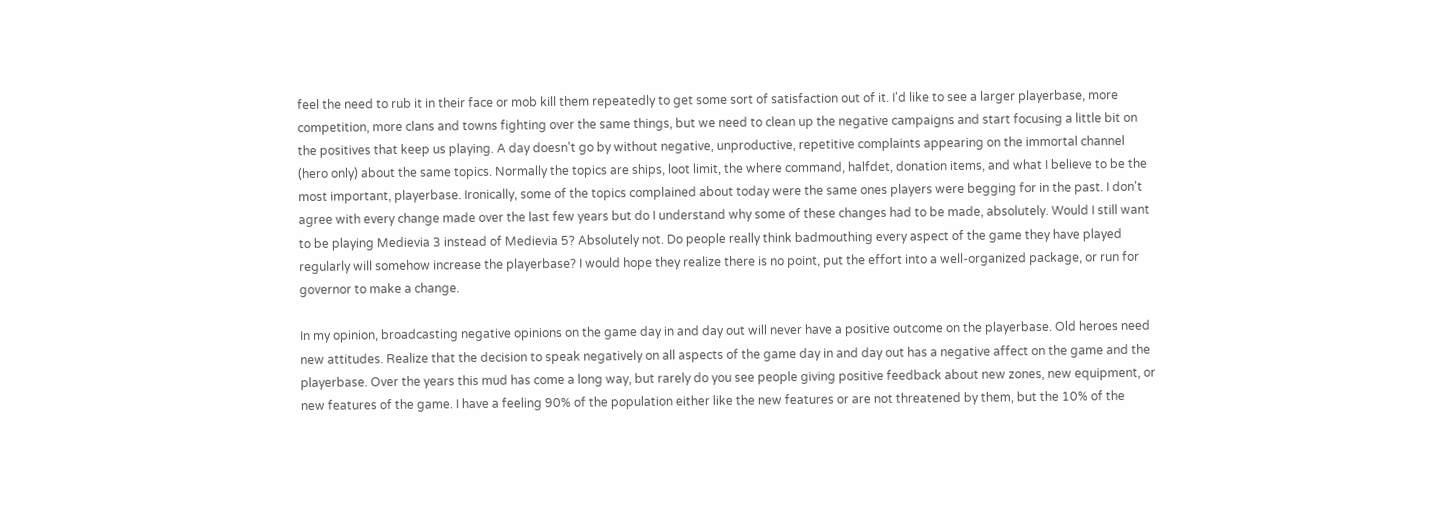feel the need to rub it in their face or mob kill them repeatedly to get some sort of satisfaction out of it. I'd like to see a larger playerbase, more competition, more clans and towns fighting over the same things, but we need to clean up the negative campaigns and start focusing a little bit on the positives that keep us playing. A day doesn't go by without negative, unproductive, repetitive complaints appearing on the immortal channel (hero only) about the same topics. Normally the topics are ships, loot limit, the where command, halfdet, donation items, and what I believe to be the most important, playerbase. Ironically, some of the topics complained about today were the same ones players were begging for in the past. I don't agree with every change made over the last few years but do I understand why some of these changes had to be made, absolutely. Would I still want to be playing Medievia 3 instead of Medievia 5? Absolutely not. Do people really think badmouthing every aspect of the game they have played regularly will somehow increase the playerbase? I would hope they realize there is no point, put the effort into a well-organized package, or run for governor to make a change.

In my opinion, broadcasting negative opinions on the game day in and day out will never have a positive outcome on the playerbase. Old heroes need new attitudes. Realize that the decision to speak negatively on all aspects of the game day in and day out has a negative affect on the game and the playerbase. Over the years this mud has come a long way, but rarely do you see people giving positive feedback about new zones, new equipment, or new features of the game. I have a feeling 90% of the population either like the new features or are not threatened by them, but the 10% of the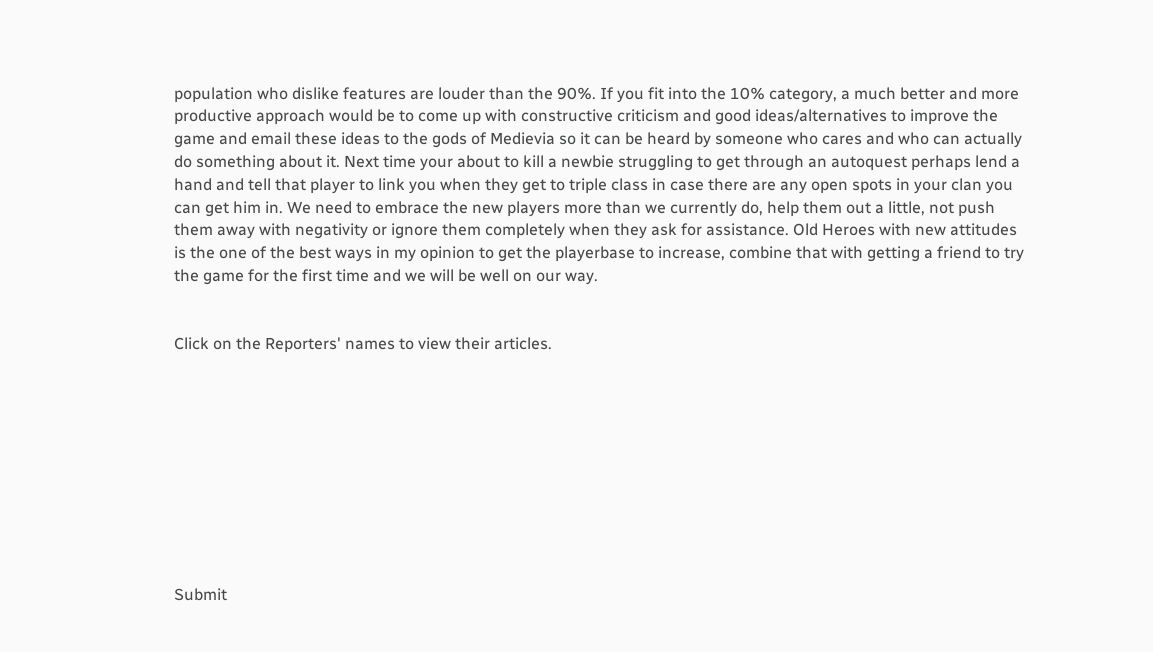population who dislike features are louder than the 90%. If you fit into the 10% category, a much better and more productive approach would be to come up with constructive criticism and good ideas/alternatives to improve the game and email these ideas to the gods of Medievia so it can be heard by someone who cares and who can actually do something about it. Next time your about to kill a newbie struggling to get through an autoquest perhaps lend a hand and tell that player to link you when they get to triple class in case there are any open spots in your clan you can get him in. We need to embrace the new players more than we currently do, help them out a little, not push them away with negativity or ignore them completely when they ask for assistance. Old Heroes with new attitudes is the one of the best ways in my opinion to get the playerbase to increase, combine that with getting a friend to try the game for the first time and we will be well on our way.


Click on the Reporters' names to view their articles.










Submit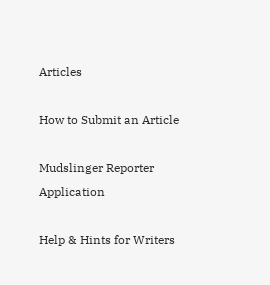Articles

How to Submit an Article

Mudslinger Reporter Application

Help & Hints for Writers